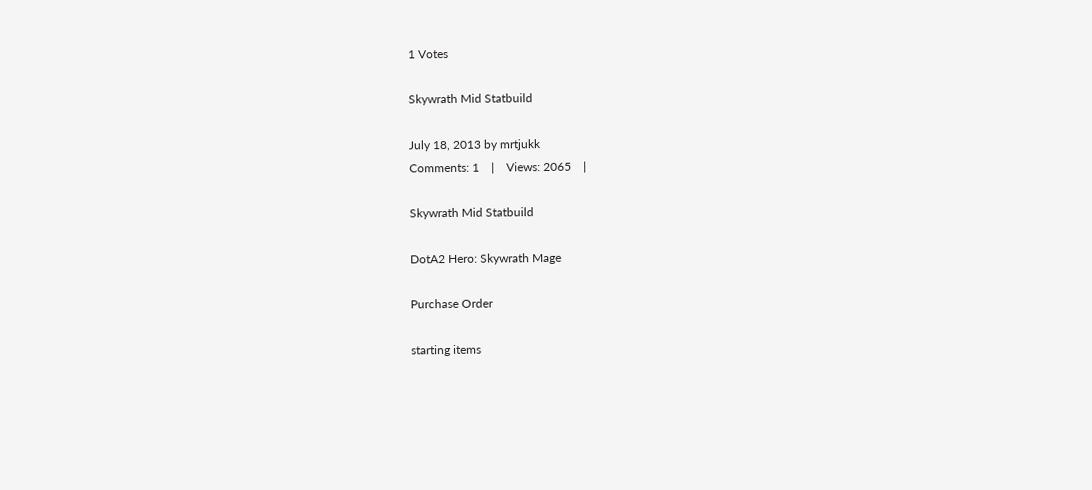1 Votes

Skywrath Mid Statbuild

July 18, 2013 by mrtjukk
Comments: 1    |    Views: 2065    |

Skywrath Mid Statbuild

DotA2 Hero: Skywrath Mage

Purchase Order

starting items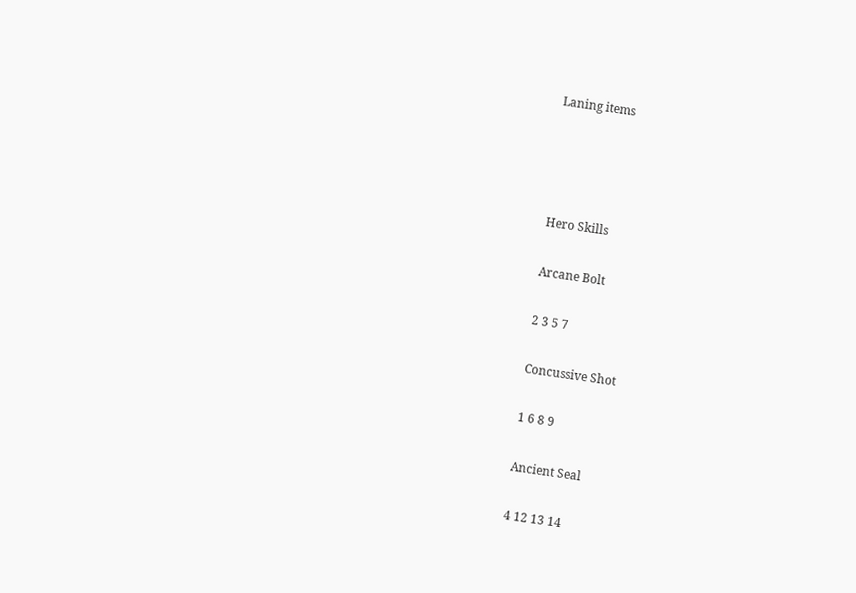Laning items




Hero Skills

Arcane Bolt

2 3 5 7

Concussive Shot

1 6 8 9

Ancient Seal

4 12 13 14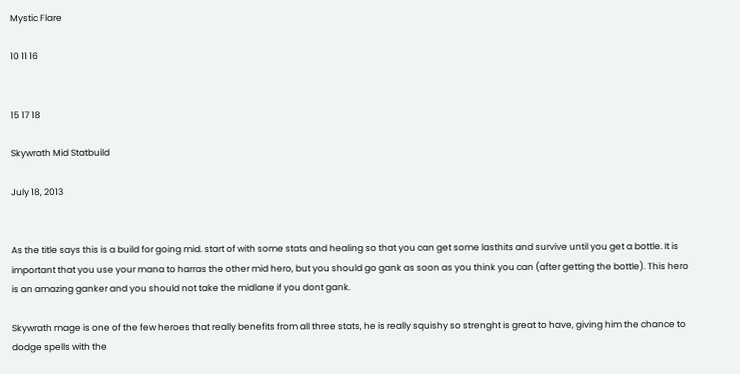Mystic Flare

10 11 16


15 17 18

Skywrath Mid Statbuild

July 18, 2013


As the title says this is a build for going mid. start of with some stats and healing so that you can get some lasthits and survive until you get a bottle. It is important that you use your mana to harras the other mid hero, but you should go gank as soon as you think you can (after getting the bottle). This hero is an amazing ganker and you should not take the midlane if you dont gank.

Skywrath mage is one of the few heroes that really benefits from all three stats, he is really squishy so strenght is great to have, giving him the chance to dodge spells with the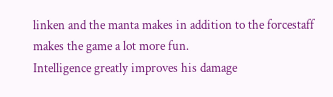linken and the manta makes in addition to the forcestaff makes the game a lot more fun.
Intelligence greatly improves his damage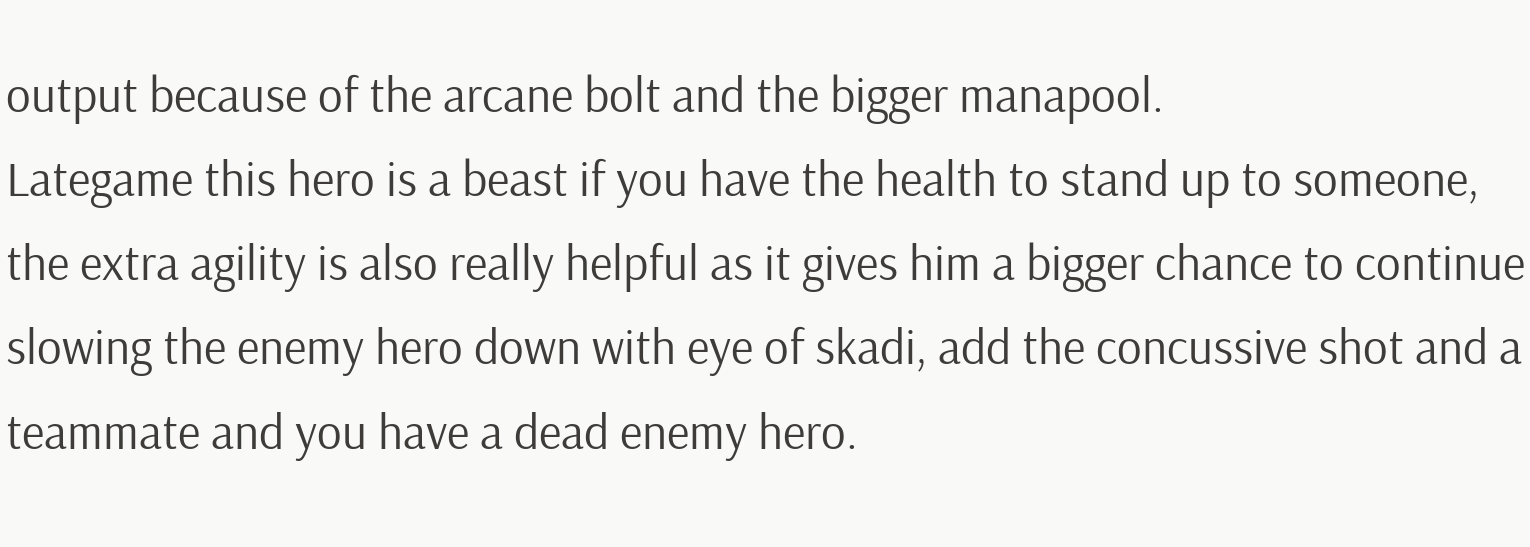output because of the arcane bolt and the bigger manapool.
Lategame this hero is a beast if you have the health to stand up to someone, the extra agility is also really helpful as it gives him a bigger chance to continue slowing the enemy hero down with eye of skadi, add the concussive shot and a teammate and you have a dead enemy hero.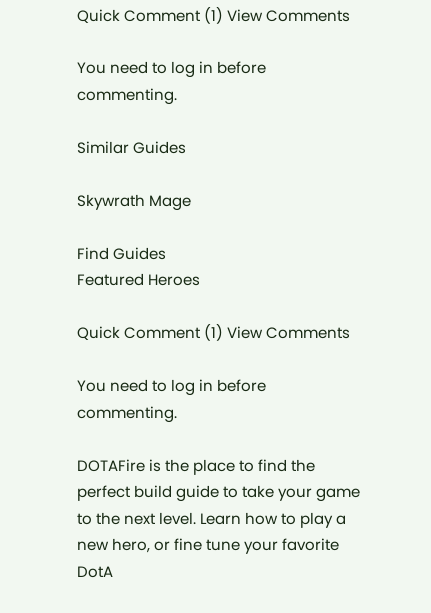Quick Comment (1) View Comments

You need to log in before commenting.

Similar Guides

Skywrath Mage

Find Guides
Featured Heroes

Quick Comment (1) View Comments

You need to log in before commenting.

DOTAFire is the place to find the perfect build guide to take your game to the next level. Learn how to play a new hero, or fine tune your favorite DotA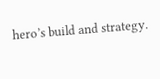hero’s build and strategy.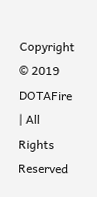Copyright © 2019 DOTAFire | All Rights Reserved